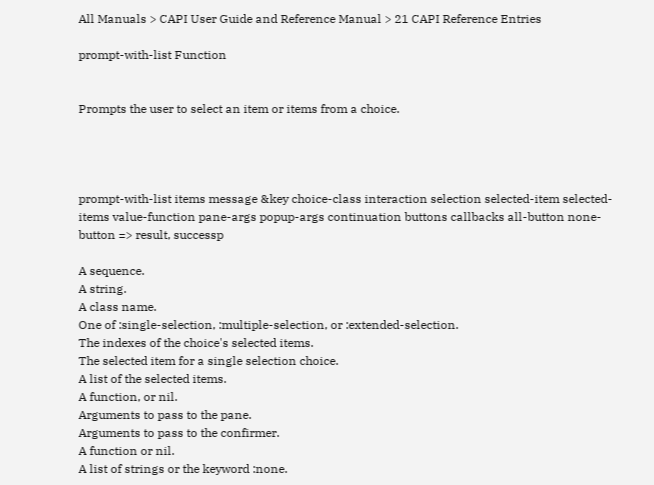All Manuals > CAPI User Guide and Reference Manual > 21 CAPI Reference Entries

prompt-with-list Function


Prompts the user to select an item or items from a choice.




prompt-with-list items message &key choice-class interaction selection selected-item selected-items value-function pane-args popup-args continuation buttons callbacks all-button none-button => result, successp

A sequence.
A string.
A class name.
One of :single-selection, :multiple-selection, or :extended-selection.
The indexes of the choice's selected items.
The selected item for a single selection choice.
A list of the selected items.
A function, or nil.
Arguments to pass to the pane.
Arguments to pass to the confirmer.
A function or nil.
A list of strings or the keyword :none.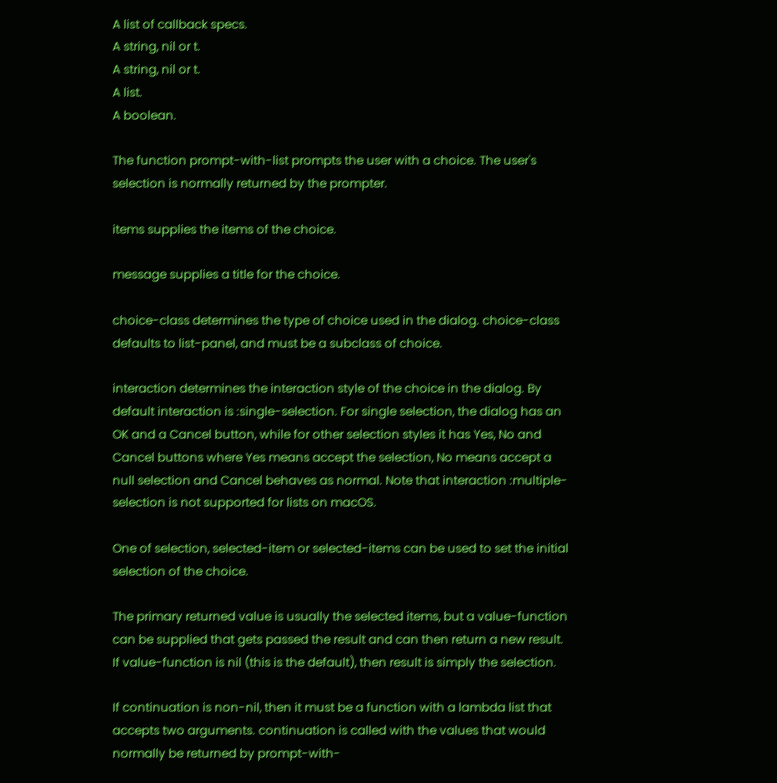A list of callback specs.
A string, nil or t.
A string, nil or t.
A list.
A boolean.

The function prompt-with-list prompts the user with a choice. The user's selection is normally returned by the prompter.

items supplies the items of the choice.

message supplies a title for the choice.

choice-class determines the type of choice used in the dialog. choice-class defaults to list-panel, and must be a subclass of choice.

interaction determines the interaction style of the choice in the dialog. By default interaction is :single-selection. For single selection, the dialog has an OK and a Cancel button, while for other selection styles it has Yes, No and Cancel buttons where Yes means accept the selection, No means accept a null selection and Cancel behaves as normal. Note that interaction :multiple-selection is not supported for lists on macOS.

One of selection, selected-item or selected-items can be used to set the initial selection of the choice.

The primary returned value is usually the selected items, but a value-function can be supplied that gets passed the result and can then return a new result. If value-function is nil (this is the default), then result is simply the selection.

If continuation is non-nil, then it must be a function with a lambda list that accepts two arguments. continuation is called with the values that would normally be returned by prompt-with-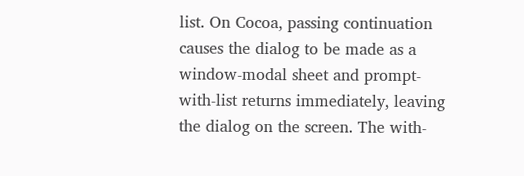list. On Cocoa, passing continuation causes the dialog to be made as a window-modal sheet and prompt-with-list returns immediately, leaving the dialog on the screen. The with-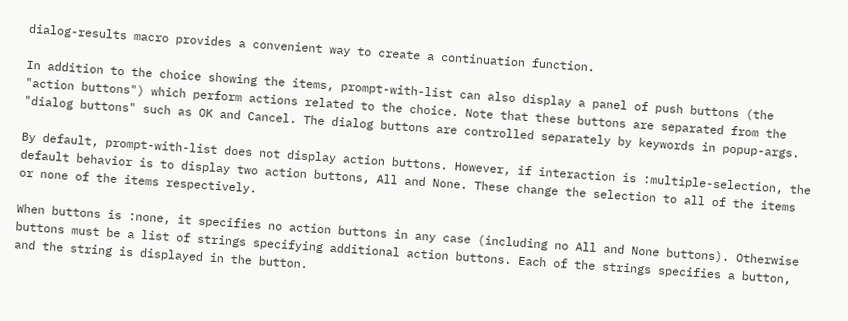dialog-results macro provides a convenient way to create a continuation function.

In addition to the choice showing the items, prompt-with-list can also display a panel of push buttons (the "action buttons") which perform actions related to the choice. Note that these buttons are separated from the "dialog buttons" such as OK and Cancel. The dialog buttons are controlled separately by keywords in popup-args.

By default, prompt-with-list does not display action buttons. However, if interaction is :multiple-selection, the default behavior is to display two action buttons, All and None. These change the selection to all of the items or none of the items respectively.

When buttons is :none, it specifies no action buttons in any case (including no All and None buttons). Otherwise buttons must be a list of strings specifying additional action buttons. Each of the strings specifies a button, and the string is displayed in the button.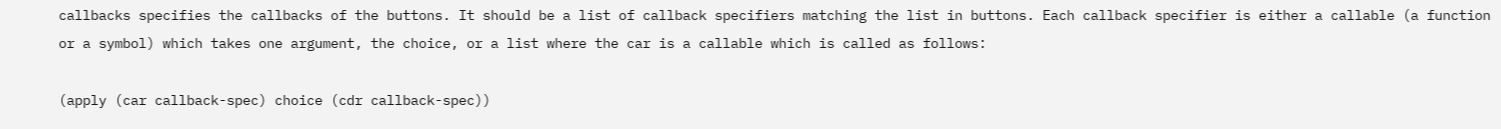callbacks specifies the callbacks of the buttons. It should be a list of callback specifiers matching the list in buttons. Each callback specifier is either a callable (a function or a symbol) which takes one argument, the choice, or a list where the car is a callable which is called as follows:

(apply (car callback-spec) choice (cdr callback-spec))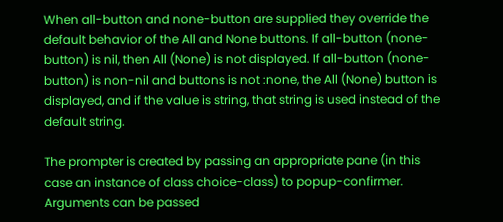When all-button and none-button are supplied they override the default behavior of the All and None buttons. If all-button (none-button) is nil, then All (None) is not displayed. If all-button (none-button) is non-nil and buttons is not :none, the All (None) button is displayed, and if the value is string, that string is used instead of the default string.

The prompter is created by passing an appropriate pane (in this case an instance of class choice-class) to popup-confirmer. Arguments can be passed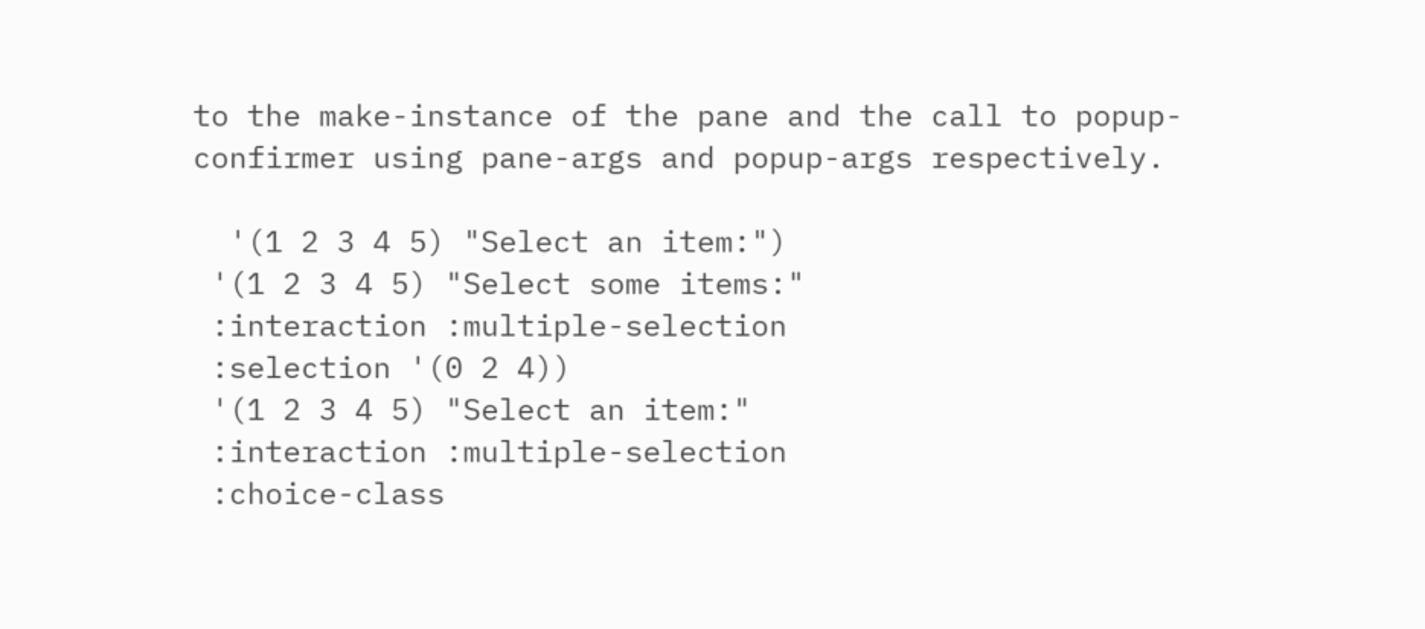to the make-instance of the pane and the call to popup-confirmer using pane-args and popup-args respectively.

  '(1 2 3 4 5) "Select an item:")
 '(1 2 3 4 5) "Select some items:"
 :interaction :multiple-selection
 :selection '(0 2 4))
 '(1 2 3 4 5) "Select an item:"
 :interaction :multiple-selection
 :choice-class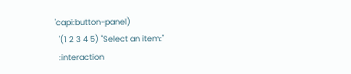'capi:button-panel)
  '(1 2 3 4 5) "Select an item:"
  :interaction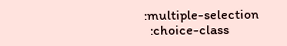:multiple-selection
  :choice-class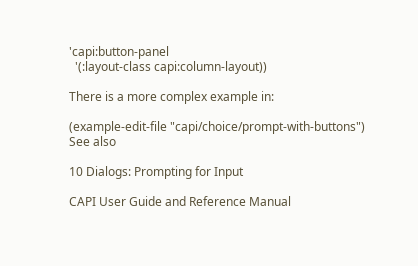'capi:button-panel
  '(:layout-class capi:column-layout))

There is a more complex example in:

(example-edit-file "capi/choice/prompt-with-buttons")
See also

10 Dialogs: Prompting for Input

CAPI User Guide and Reference Manual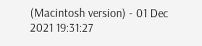(Macintosh version) - 01 Dec 2021 19:31:27